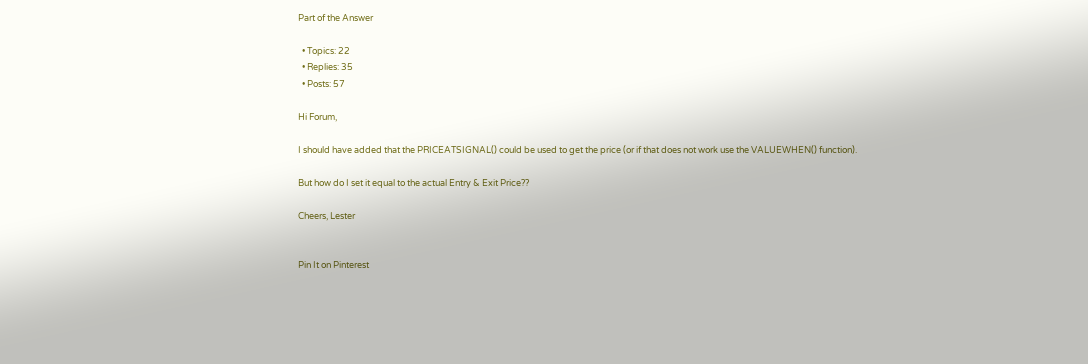Part of the Answer

  • Topics: 22
  • Replies: 35
  • Posts: 57

Hi Forum,

I should have added that the PRICEATSIGNAL() could be used to get the price (or if that does not work use the VALUEWHEN() function).

But how do I set it equal to the actual Entry & Exit Price??

Cheers, Lester


Pin It on Pinterest